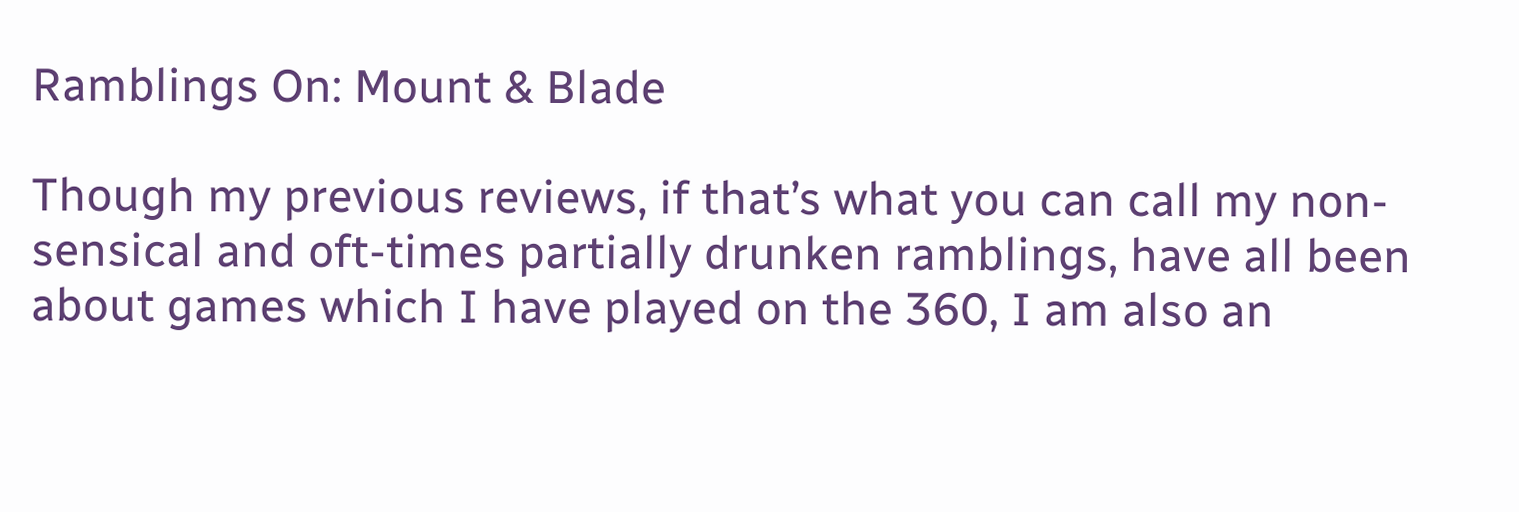Ramblings On: Mount & Blade

Though my previous reviews, if that’s what you can call my non-sensical and oft-times partially drunken ramblings, have all been about games which I have played on the 360, I am also an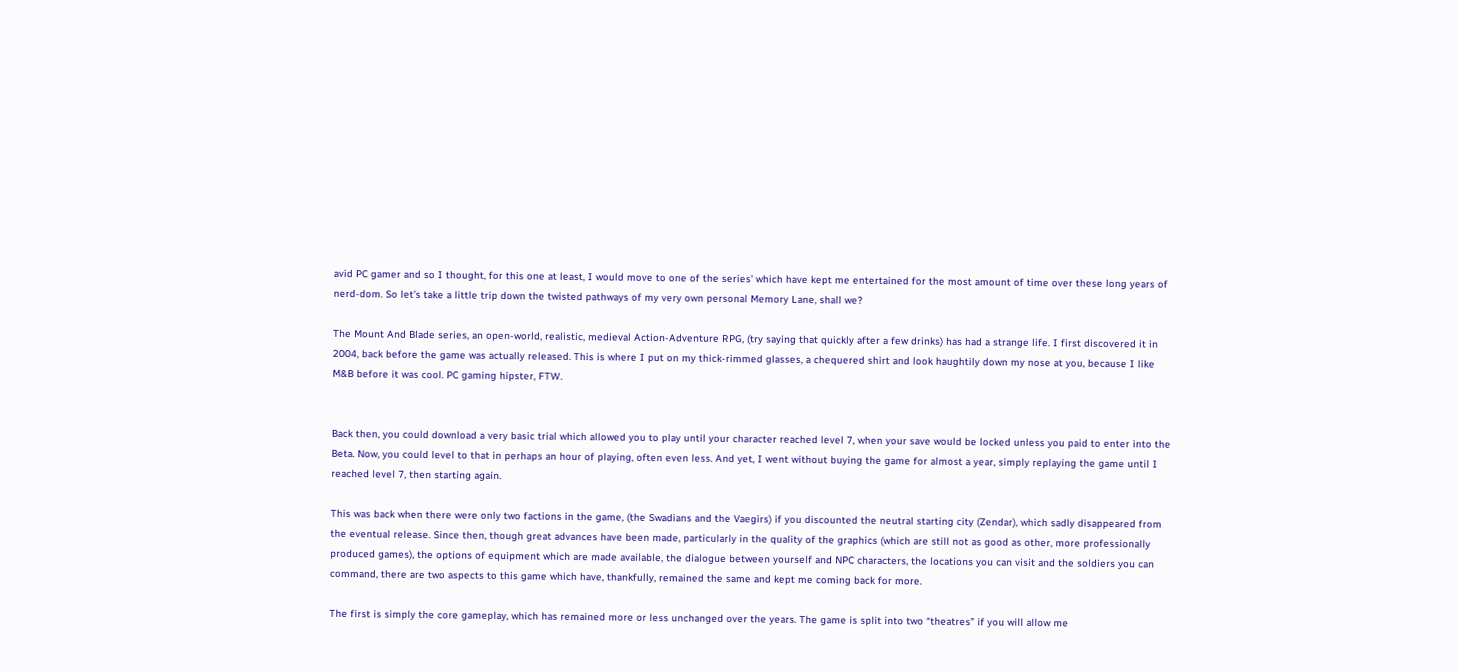avid PC gamer and so I thought, for this one at least, I would move to one of the series’ which have kept me entertained for the most amount of time over these long years of nerd-dom. So let’s take a little trip down the twisted pathways of my very own personal Memory Lane, shall we?

The Mount And Blade series, an open-world, realistic, medieval Action-Adventure RPG, (try saying that quickly after a few drinks) has had a strange life. I first discovered it in 2004, back before the game was actually released. This is where I put on my thick-rimmed glasses, a chequered shirt and look haughtily down my nose at you, because I like M&B before it was cool. PC gaming hipster, FTW.


Back then, you could download a very basic trial which allowed you to play until your character reached level 7, when your save would be locked unless you paid to enter into the Beta. Now, you could level to that in perhaps an hour of playing, often even less. And yet, I went without buying the game for almost a year, simply replaying the game until I reached level 7, then starting again.

This was back when there were only two factions in the game, (the Swadians and the Vaegirs) if you discounted the neutral starting city (Zendar), which sadly disappeared from the eventual release. Since then, though great advances have been made, particularly in the quality of the graphics (which are still not as good as other, more professionally produced games), the options of equipment which are made available, the dialogue between yourself and NPC characters, the locations you can visit and the soldiers you can command, there are two aspects to this game which have, thankfully, remained the same and kept me coming back for more.

The first is simply the core gameplay, which has remained more or less unchanged over the years. The game is split into two “theatres” if you will allow me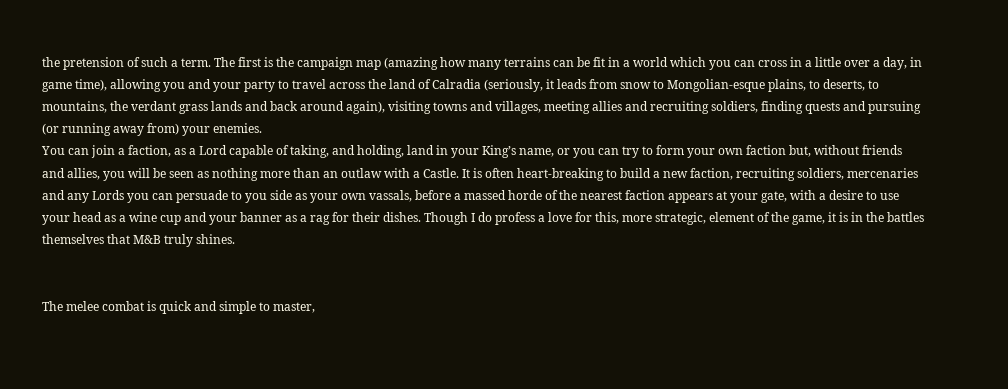the pretension of such a term. The first is the campaign map (amazing how many terrains can be fit in a world which you can cross in a little over a day, in game time), allowing you and your party to travel across the land of Calradia (seriously, it leads from snow to Mongolian-esque plains, to deserts, to mountains, the verdant grass lands and back around again), visiting towns and villages, meeting allies and recruiting soldiers, finding quests and pursuing (or running away from) your enemies.
You can join a faction, as a Lord capable of taking, and holding, land in your King’s name, or you can try to form your own faction but, without friends and allies, you will be seen as nothing more than an outlaw with a Castle. It is often heart-breaking to build a new faction, recruiting soldiers, mercenaries and any Lords you can persuade to you side as your own vassals, before a massed horde of the nearest faction appears at your gate, with a desire to use your head as a wine cup and your banner as a rag for their dishes. Though I do profess a love for this, more strategic, element of the game, it is in the battles themselves that M&B truly shines.


The melee combat is quick and simple to master,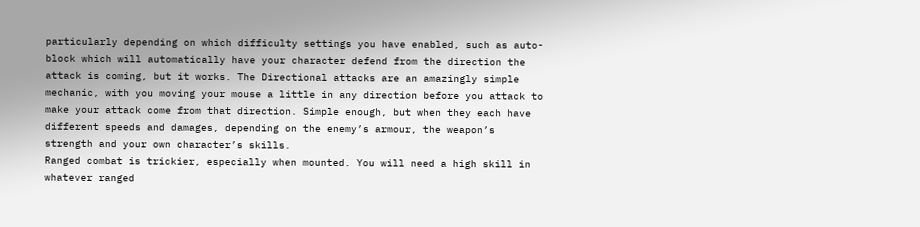particularly depending on which difficulty settings you have enabled, such as auto-block which will automatically have your character defend from the direction the attack is coming, but it works. The Directional attacks are an amazingly simple mechanic, with you moving your mouse a little in any direction before you attack to make your attack come from that direction. Simple enough, but when they each have different speeds and damages, depending on the enemy’s armour, the weapon’s strength and your own character’s skills.
Ranged combat is trickier, especially when mounted. You will need a high skill in whatever ranged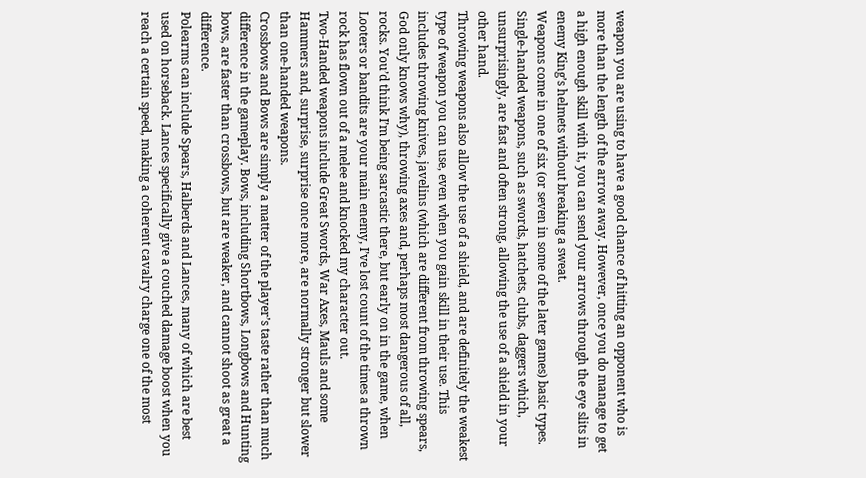weapon you are using to have a good chance of hitting an opponent who is more than the length of the arrow away. However, once you do manage to get a high enough skill with it, you can send your arrows through the eye slits in enemy King’s helmets without breaking a sweat.
Weapons come in one of six (or seven in some of the later games) basic types.
Single-handed weapons, such as swords, hatchets, clubs, daggers which, unsurprisingly, are fast and often strong, allowing the use of a shield in your other hand.
Throwing weapons also allow the use of a shield, and are definitely the weakest type of weapon you can use, even when you gain skill in their use. This includes throwing knives, javelins (which are different from throwing spears, God only knows why), throwing axes and, perhaps most dangerous of all, rocks. You’d think I’m being sarcastic there, but early on in the game, when Looters or bandits are your main enemy, I’ve lost count of the times a thrown rock has flown out of a melee and knocked my character out.
Two-Handed weapons include Great Swords, War Axes, Mauls and some Hammers and, surprise, surprise once more, are normally stronger but slower than one-handed weapons.
Crossbows and Bows are simply a matter of the player’s taste rather than much difference in the gameplay. Bows, including Shortbows, Longbows and Hunting bows, are faster than crossbows, but are weaker, and cannot shoot as great a difference.
Polearms can include Spears, Halberds and Lances, many of which are best used on horseback. Lances specifically give a couched damage boost when you reach a certain speed, making a coherent cavalry charge one of the most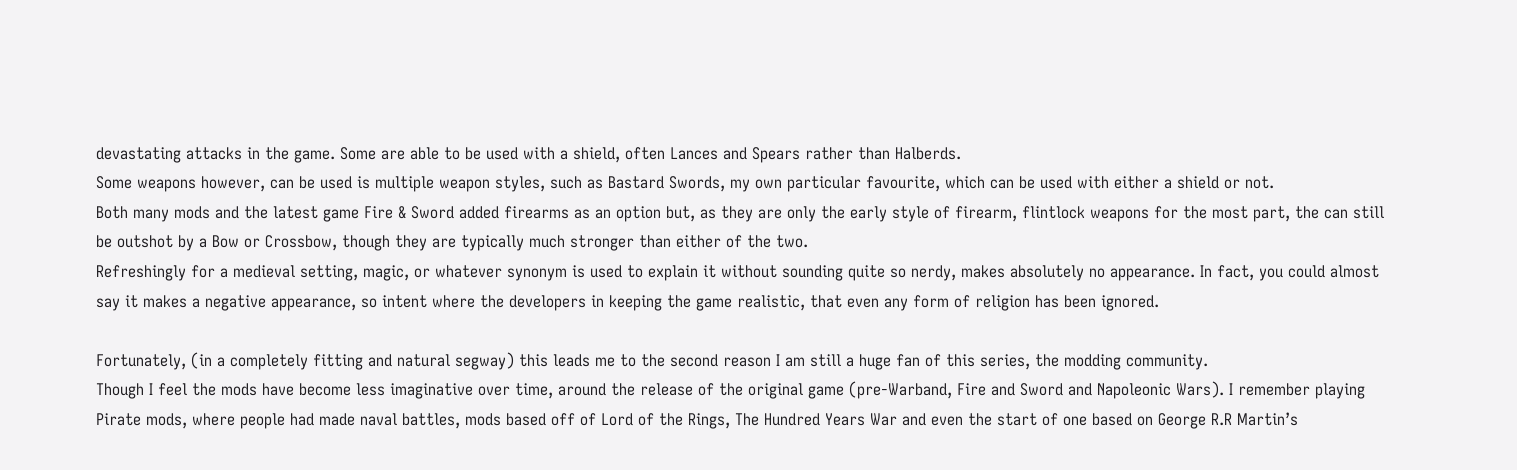devastating attacks in the game. Some are able to be used with a shield, often Lances and Spears rather than Halberds.
Some weapons however, can be used is multiple weapon styles, such as Bastard Swords, my own particular favourite, which can be used with either a shield or not.
Both many mods and the latest game Fire & Sword added firearms as an option but, as they are only the early style of firearm, flintlock weapons for the most part, the can still be outshot by a Bow or Crossbow, though they are typically much stronger than either of the two.
Refreshingly for a medieval setting, magic, or whatever synonym is used to explain it without sounding quite so nerdy, makes absolutely no appearance. In fact, you could almost say it makes a negative appearance, so intent where the developers in keeping the game realistic, that even any form of religion has been ignored.

Fortunately, (in a completely fitting and natural segway) this leads me to the second reason I am still a huge fan of this series, the modding community.
Though I feel the mods have become less imaginative over time, around the release of the original game (pre-Warband, Fire and Sword and Napoleonic Wars). I remember playing Pirate mods, where people had made naval battles, mods based off of Lord of the Rings, The Hundred Years War and even the start of one based on George R.R Martin’s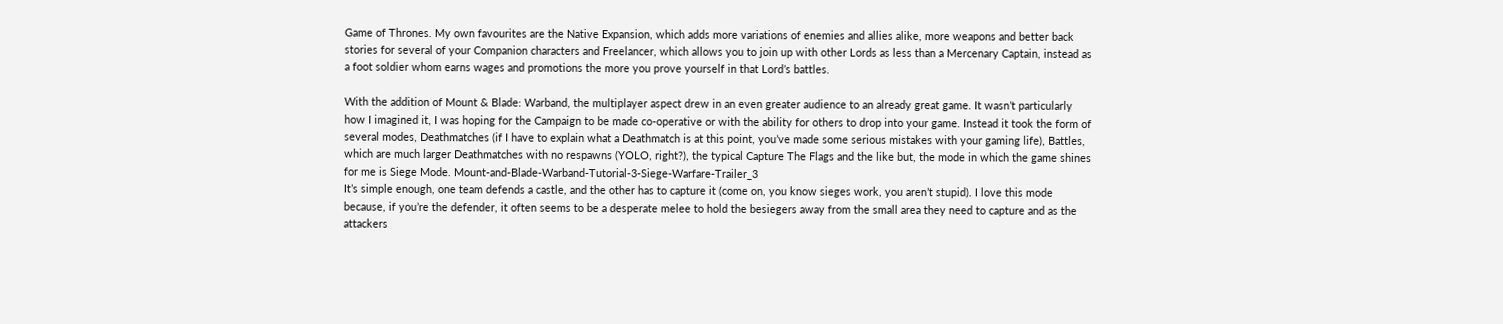Game of Thrones. My own favourites are the Native Expansion, which adds more variations of enemies and allies alike, more weapons and better back stories for several of your Companion characters and Freelancer, which allows you to join up with other Lords as less than a Mercenary Captain, instead as a foot soldier whom earns wages and promotions the more you prove yourself in that Lord’s battles.

With the addition of Mount & Blade: Warband, the multiplayer aspect drew in an even greater audience to an already great game. It wasn’t particularly how I imagined it, I was hoping for the Campaign to be made co-operative or with the ability for others to drop into your game. Instead it took the form of several modes, Deathmatches (if I have to explain what a Deathmatch is at this point, you’ve made some serious mistakes with your gaming life), Battles, which are much larger Deathmatches with no respawns (YOLO, right?), the typical Capture The Flags and the like but, the mode in which the game shines for me is Siege Mode. Mount-and-Blade-Warband-Tutorial-3-Siege-Warfare-Trailer_3
It’s simple enough, one team defends a castle, and the other has to capture it (come on, you know sieges work, you aren’t stupid). I love this mode because, if you’re the defender, it often seems to be a desperate melee to hold the besiegers away from the small area they need to capture and as the attackers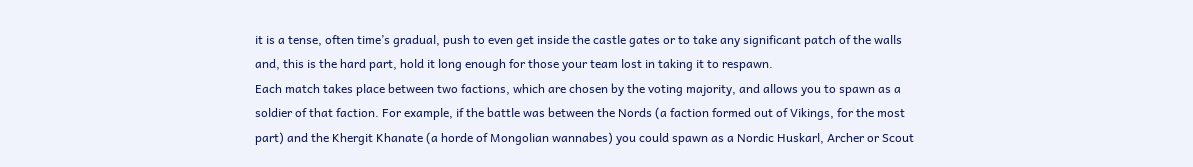it is a tense, often time’s gradual, push to even get inside the castle gates or to take any significant patch of the walls and, this is the hard part, hold it long enough for those your team lost in taking it to respawn.
Each match takes place between two factions, which are chosen by the voting majority, and allows you to spawn as a soldier of that faction. For example, if the battle was between the Nords (a faction formed out of Vikings, for the most part) and the Khergit Khanate (a horde of Mongolian wannabes) you could spawn as a Nordic Huskarl, Archer or Scout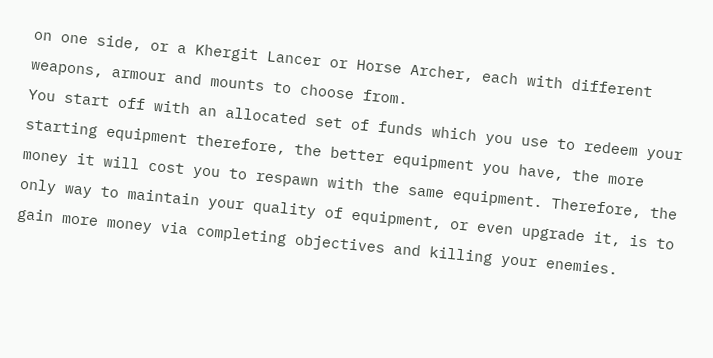on one side, or a Khergit Lancer or Horse Archer, each with different weapons, armour and mounts to choose from.
You start off with an allocated set of funds which you use to redeem your starting equipment therefore, the better equipment you have, the more money it will cost you to respawn with the same equipment. Therefore, the only way to maintain your quality of equipment, or even upgrade it, is to gain more money via completing objectives and killing your enemies.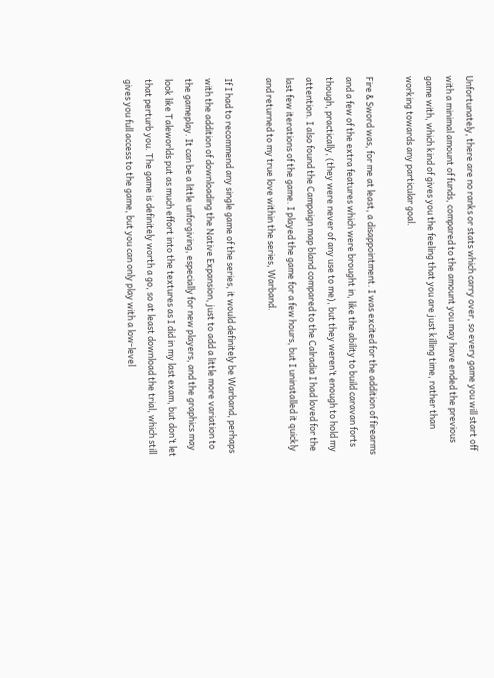Unfortunately, there are no ranks or stats which carry over, so every game you will start off with a minimal amount of funds, compared to the amount you may have ended the previous game with, which kind of gives you the feeling that you are just killing time, rather than working towards any particular goal.

Fire & Sword was, for me at least, a disappointment. I was excited for the addition of firearms and a few of the extra features which were brought in, like the ability to build caravan forts though, practically, (they were never of any use to me), but they weren’t enough to hold my attention. I also found the Campaign map bland compared to the Calradia I had loved for the last few iterations of the game. I played the game for a few hours, but I uninstalled it quickly and returned to my true love within the series, Warband.

If I had to recommend any single game of the series, it would definitely be Warband, perhaps with the addition of downloading the Native Expansion, just to add a little more variation to the gameplay. It can be a little unforgiving, especially for new players, and the graphics may look like Taleworlds put as much effort into the textures as I did in my last exam, but don’t let that perturb you. The game is definitely worth a go, so at least download the trial, which still gives you full access to the game, but you can only play with a low-level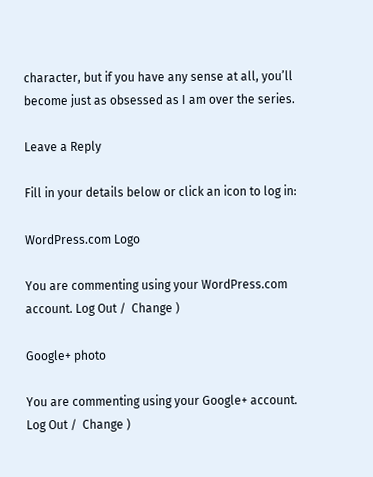character, but if you have any sense at all, you’ll become just as obsessed as I am over the series.

Leave a Reply

Fill in your details below or click an icon to log in:

WordPress.com Logo

You are commenting using your WordPress.com account. Log Out /  Change )

Google+ photo

You are commenting using your Google+ account. Log Out /  Change )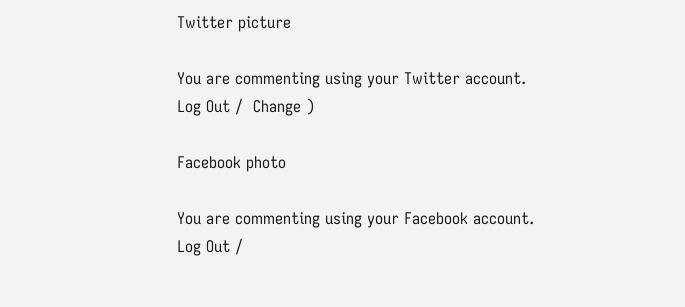Twitter picture

You are commenting using your Twitter account. Log Out /  Change )

Facebook photo

You are commenting using your Facebook account. Log Out /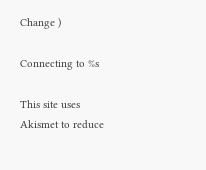Change )

Connecting to %s

This site uses Akismet to reduce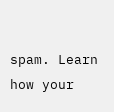spam. Learn how your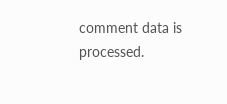comment data is processed.